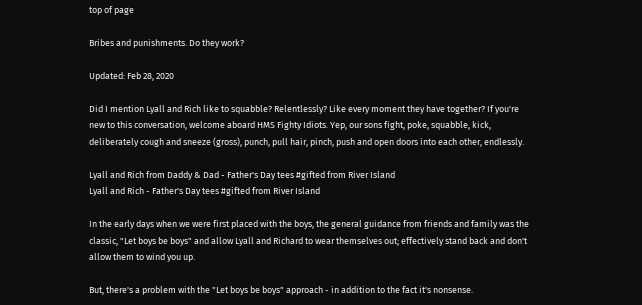top of page

Bribes and punishments. Do they work?

Updated: Feb 28, 2020

Did I mention Lyall and Rich like to squabble? Relentlessly? Like every moment they have together? If you're new to this conversation, welcome aboard HMS Fighty Idiots. Yep, our sons fight, poke, squabble, kick, deliberately cough and sneeze (gross), punch, pull hair, pinch, push and open doors into each other, endlessly.

Lyall and Rich from Daddy & Dad - Father's Day tees #gifted from River Island
Lyall and Rich - Father's Day tees #gifted from River Island

In the early days when we were first placed with the boys, the general guidance from friends and family was the classic, "Let boys be boys" and allow Lyall and Richard to wear themselves out; effectively stand back and don't allow them to wind you up.

But, there's a problem with the "Let boys be boys" approach - in addition to the fact it's nonsense.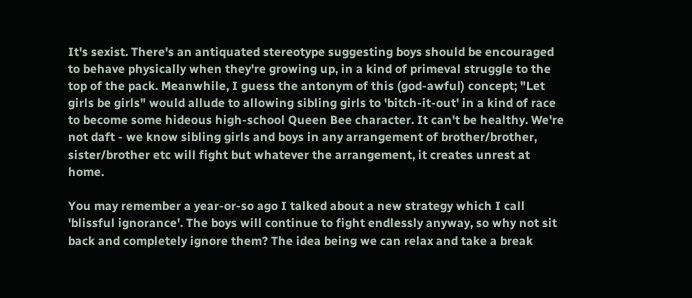It's sexist. There's an antiquated stereotype suggesting boys should be encouraged to behave physically when they're growing up, in a kind of primeval struggle to the top of the pack. Meanwhile, I guess the antonym of this (god-awful) concept; "Let girls be girls" would allude to allowing sibling girls to 'bitch-it-out' in a kind of race to become some hideous high-school Queen Bee character. It can't be healthy. We're not daft - we know sibling girls and boys in any arrangement of brother/brother, sister/brother etc will fight but whatever the arrangement, it creates unrest at home.

You may remember a year-or-so ago I talked about a new strategy which I call 'blissful ignorance'. The boys will continue to fight endlessly anyway, so why not sit back and completely ignore them? The idea being we can relax and take a break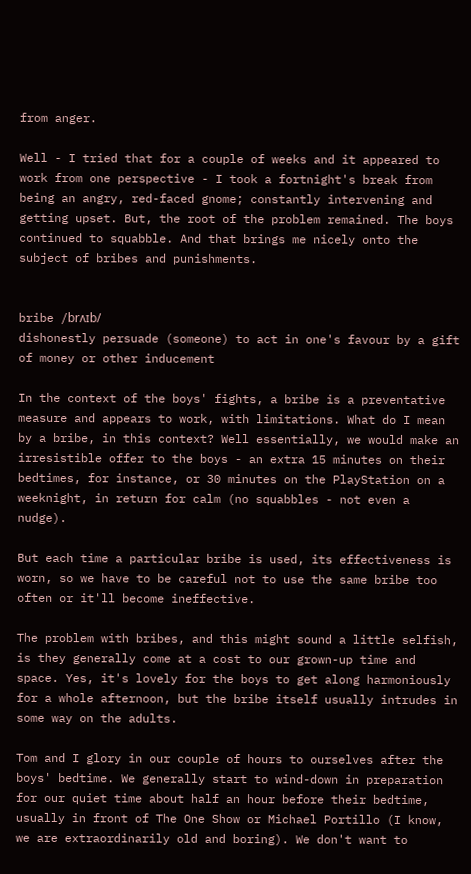from anger.

Well - I tried that for a couple of weeks and it appeared to work from one perspective - I took a fortnight's break from being an angry, red-faced gnome; constantly intervening and getting upset. But, the root of the problem remained. The boys continued to squabble. And that brings me nicely onto the subject of bribes and punishments.


bribe /brʌɪb/
dishonestly persuade (someone) to act in one's favour by a gift of money or other inducement

In the context of the boys' fights, a bribe is a preventative measure and appears to work, with limitations. What do I mean by a bribe, in this context? Well essentially, we would make an irresistible offer to the boys - an extra 15 minutes on their bedtimes, for instance, or 30 minutes on the PlayStation on a weeknight, in return for calm (no squabbles - not even a nudge).

But each time a particular bribe is used, its effectiveness is worn, so we have to be careful not to use the same bribe too often or it'll become ineffective.

The problem with bribes, and this might sound a little selfish, is they generally come at a cost to our grown-up time and space. Yes, it's lovely for the boys to get along harmoniously for a whole afternoon, but the bribe itself usually intrudes in some way on the adults.

Tom and I glory in our couple of hours to ourselves after the boys' bedtime. We generally start to wind-down in preparation for our quiet time about half an hour before their bedtime, usually in front of The One Show or Michael Portillo (I know, we are extraordinarily old and boring). We don't want to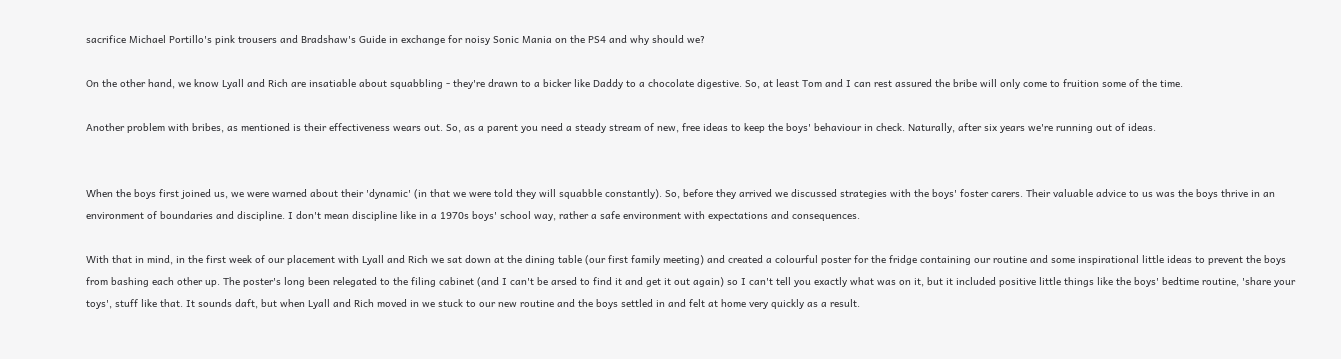sacrifice Michael Portillo's pink trousers and Bradshaw's Guide in exchange for noisy Sonic Mania on the PS4 and why should we?

On the other hand, we know Lyall and Rich are insatiable about squabbling - they're drawn to a bicker like Daddy to a chocolate digestive. So, at least Tom and I can rest assured the bribe will only come to fruition some of the time.

Another problem with bribes, as mentioned is their effectiveness wears out. So, as a parent you need a steady stream of new, free ideas to keep the boys' behaviour in check. Naturally, after six years we're running out of ideas.


When the boys first joined us, we were warned about their 'dynamic' (in that we were told they will squabble constantly). So, before they arrived we discussed strategies with the boys' foster carers. Their valuable advice to us was the boys thrive in an environment of boundaries and discipline. I don't mean discipline like in a 1970s boys' school way, rather a safe environment with expectations and consequences.

With that in mind, in the first week of our placement with Lyall and Rich we sat down at the dining table (our first family meeting) and created a colourful poster for the fridge containing our routine and some inspirational little ideas to prevent the boys from bashing each other up. The poster's long been relegated to the filing cabinet (and I can't be arsed to find it and get it out again) so I can't tell you exactly what was on it, but it included positive little things like the boys' bedtime routine, 'share your toys', stuff like that. It sounds daft, but when Lyall and Rich moved in we stuck to our new routine and the boys settled in and felt at home very quickly as a result.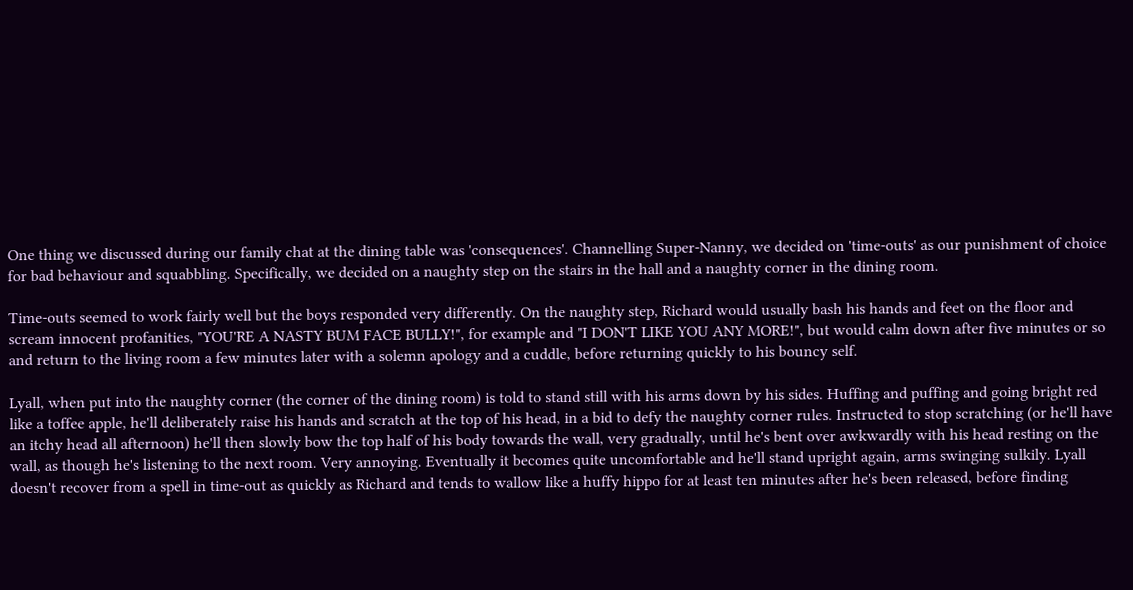One thing we discussed during our family chat at the dining table was 'consequences'. Channelling Super-Nanny, we decided on 'time-outs' as our punishment of choice for bad behaviour and squabbling. Specifically, we decided on a naughty step on the stairs in the hall and a naughty corner in the dining room.

Time-outs seemed to work fairly well but the boys responded very differently. On the naughty step, Richard would usually bash his hands and feet on the floor and scream innocent profanities, "YOU'RE A NASTY BUM FACE BULLY!", for example and "I DON'T LIKE YOU ANY MORE!", but would calm down after five minutes or so and return to the living room a few minutes later with a solemn apology and a cuddle, before returning quickly to his bouncy self.

Lyall, when put into the naughty corner (the corner of the dining room) is told to stand still with his arms down by his sides. Huffing and puffing and going bright red like a toffee apple, he'll deliberately raise his hands and scratch at the top of his head, in a bid to defy the naughty corner rules. Instructed to stop scratching (or he'll have an itchy head all afternoon) he'll then slowly bow the top half of his body towards the wall, very gradually, until he's bent over awkwardly with his head resting on the wall, as though he's listening to the next room. Very annoying. Eventually it becomes quite uncomfortable and he'll stand upright again, arms swinging sulkily. Lyall doesn't recover from a spell in time-out as quickly as Richard and tends to wallow like a huffy hippo for at least ten minutes after he's been released, before finding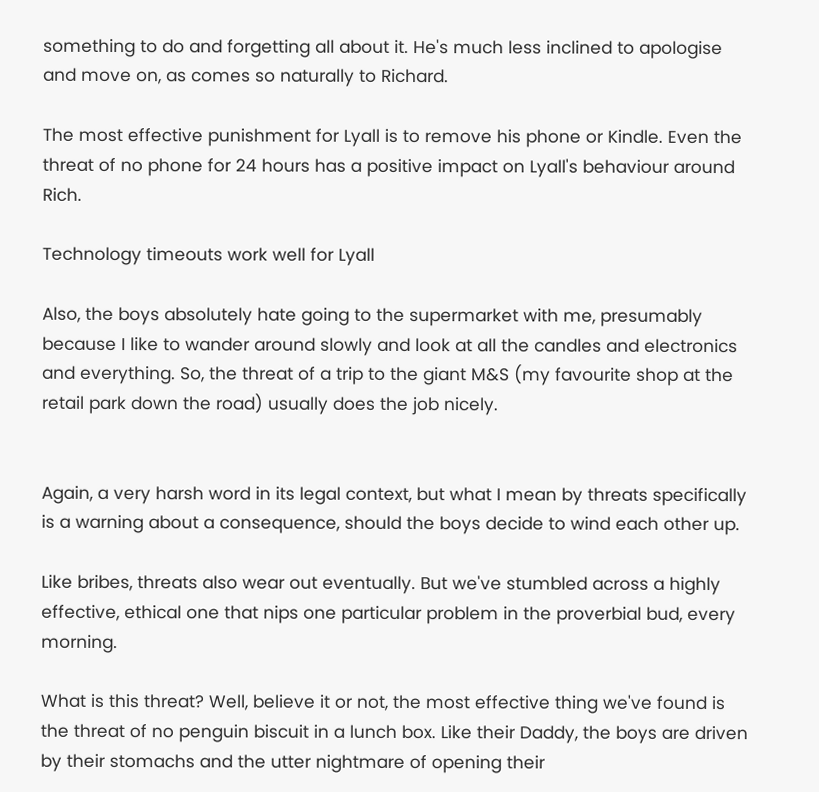something to do and forgetting all about it. He's much less inclined to apologise and move on, as comes so naturally to Richard.

The most effective punishment for Lyall is to remove his phone or Kindle. Even the threat of no phone for 24 hours has a positive impact on Lyall's behaviour around Rich.

Technology timeouts work well for Lyall

Also, the boys absolutely hate going to the supermarket with me, presumably because I like to wander around slowly and look at all the candles and electronics and everything. So, the threat of a trip to the giant M&S (my favourite shop at the retail park down the road) usually does the job nicely.


Again, a very harsh word in its legal context, but what I mean by threats specifically is a warning about a consequence, should the boys decide to wind each other up.

Like bribes, threats also wear out eventually. But we've stumbled across a highly effective, ethical one that nips one particular problem in the proverbial bud, every morning.

What is this threat? Well, believe it or not, the most effective thing we've found is the threat of no penguin biscuit in a lunch box. Like their Daddy, the boys are driven by their stomachs and the utter nightmare of opening their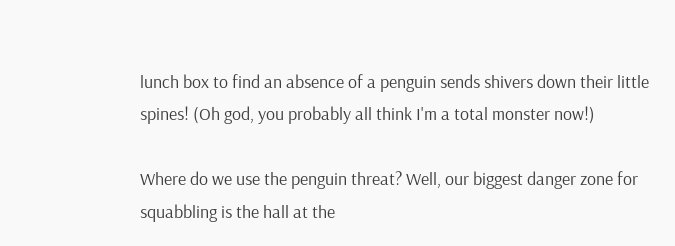lunch box to find an absence of a penguin sends shivers down their little spines! (Oh god, you probably all think I'm a total monster now!)

Where do we use the penguin threat? Well, our biggest danger zone for squabbling is the hall at the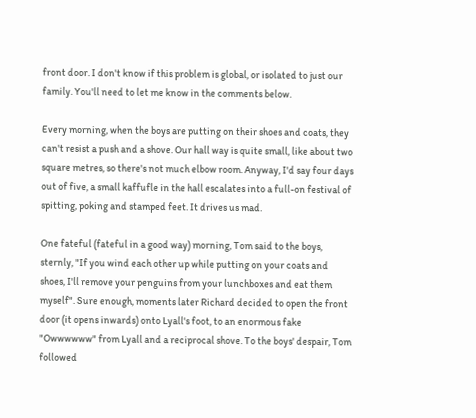front door. I don't know if this problem is global, or isolated to just our family. You'll need to let me know in the comments below.

Every morning, when the boys are putting on their shoes and coats, they can't resist a push and a shove. Our hall way is quite small, like about two square metres, so there's not much elbow room. Anyway, I'd say four days out of five, a small kaffufle in the hall escalates into a full-on festival of spitting, poking and stamped feet. It drives us mad.

One fateful (fateful in a good way) morning, Tom said to the boys, sternly, "If you wind each other up while putting on your coats and shoes, I'll remove your penguins from your lunchboxes and eat them myself". Sure enough, moments later Richard decided to open the front door (it opens inwards) onto Lyall's foot, to an enormous fake "Owwwwww" from Lyall and a reciprocal shove. To the boys' despair, Tom followed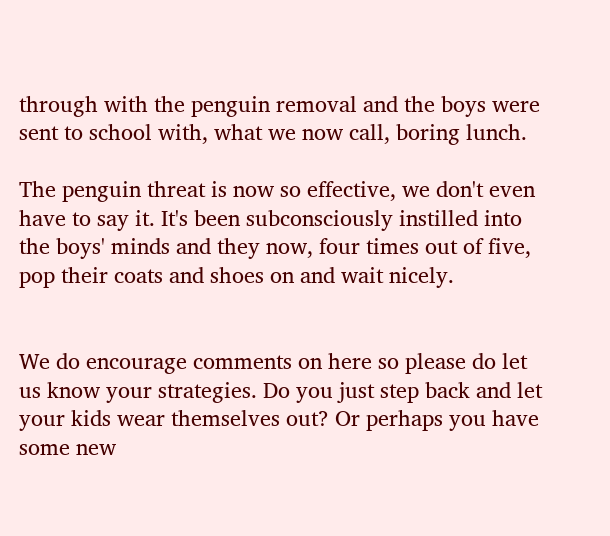through with the penguin removal and the boys were sent to school with, what we now call, boring lunch.

The penguin threat is now so effective, we don't even have to say it. It's been subconsciously instilled into the boys' minds and they now, four times out of five, pop their coats and shoes on and wait nicely.


We do encourage comments on here so please do let us know your strategies. Do you just step back and let your kids wear themselves out? Or perhaps you have some new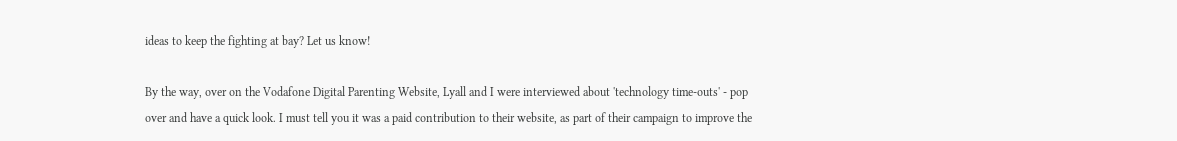ideas to keep the fighting at bay? Let us know!

By the way, over on the Vodafone Digital Parenting Website, Lyall and I were interviewed about 'technology time-outs' - pop over and have a quick look. I must tell you it was a paid contribution to their website, as part of their campaign to improve the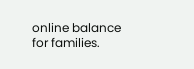online balance for families.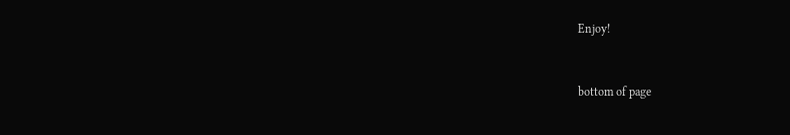Enjoy!


bottom of page